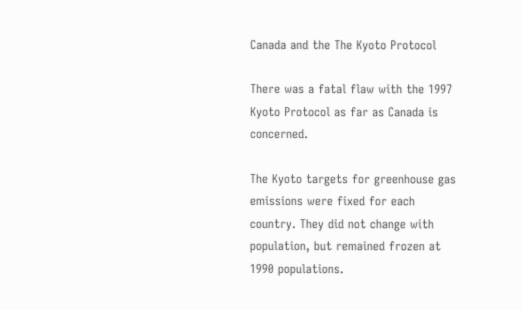Canada and the The Kyoto Protocol

There was a fatal flaw with the 1997 Kyoto Protocol as far as Canada is concerned.

The Kyoto targets for greenhouse gas emissions were fixed for each country. They did not change with population, but remained frozen at 1990 populations.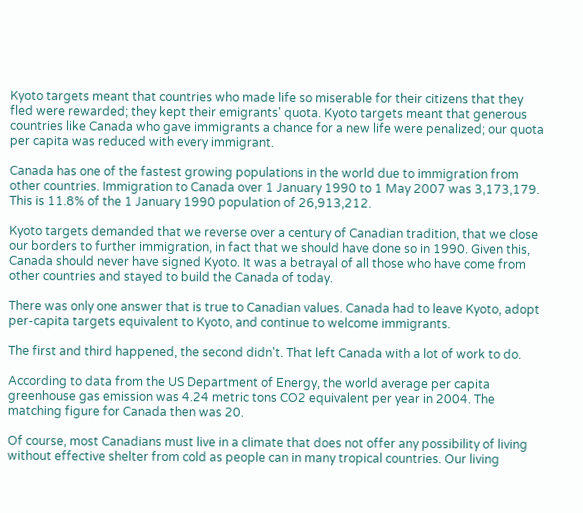Kyoto targets meant that countries who made life so miserable for their citizens that they fled were rewarded; they kept their emigrants' quota. Kyoto targets meant that generous countries like Canada who gave immigrants a chance for a new life were penalized; our quota per capita was reduced with every immigrant.

Canada has one of the fastest growing populations in the world due to immigration from other countries. Immigration to Canada over 1 January 1990 to 1 May 2007 was 3,173,179. This is 11.8% of the 1 January 1990 population of 26,913,212.

Kyoto targets demanded that we reverse over a century of Canadian tradition, that we close our borders to further immigration, in fact that we should have done so in 1990. Given this, Canada should never have signed Kyoto. It was a betrayal of all those who have come from other countries and stayed to build the Canada of today.

There was only one answer that is true to Canadian values. Canada had to leave Kyoto, adopt per-capita targets equivalent to Kyoto, and continue to welcome immigrants.

The first and third happened, the second didn't. That left Canada with a lot of work to do.

According to data from the US Department of Energy, the world average per capita greenhouse gas emission was 4.24 metric tons CO2 equivalent per year in 2004. The matching figure for Canada then was 20.

Of course, most Canadians must live in a climate that does not offer any possibility of living without effective shelter from cold as people can in many tropical countries. Our living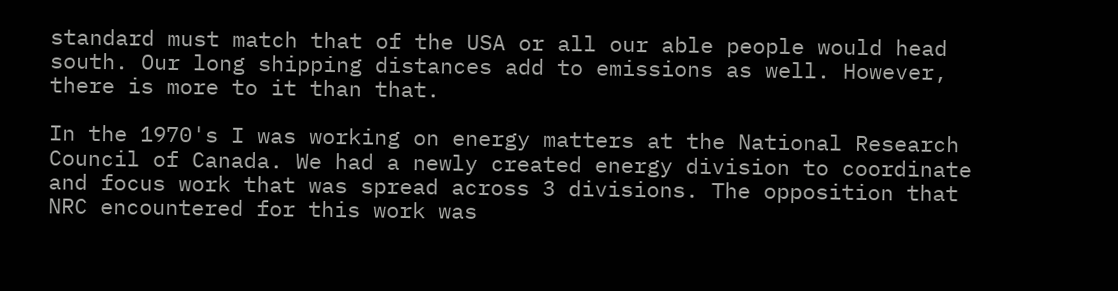standard must match that of the USA or all our able people would head south. Our long shipping distances add to emissions as well. However, there is more to it than that.

In the 1970's I was working on energy matters at the National Research Council of Canada. We had a newly created energy division to coordinate and focus work that was spread across 3 divisions. The opposition that NRC encountered for this work was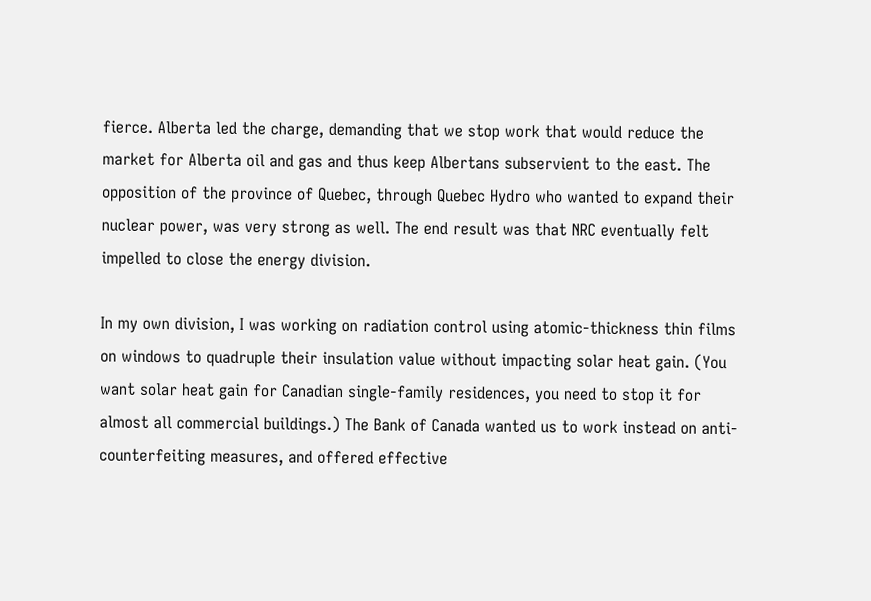fierce. Alberta led the charge, demanding that we stop work that would reduce the market for Alberta oil and gas and thus keep Albertans subservient to the east. The opposition of the province of Quebec, through Quebec Hydro who wanted to expand their nuclear power, was very strong as well. The end result was that NRC eventually felt impelled to close the energy division.

In my own division, I was working on radiation control using atomic-thickness thin films on windows to quadruple their insulation value without impacting solar heat gain. (You want solar heat gain for Canadian single-family residences, you need to stop it for almost all commercial buildings.) The Bank of Canada wanted us to work instead on anti-counterfeiting measures, and offered effective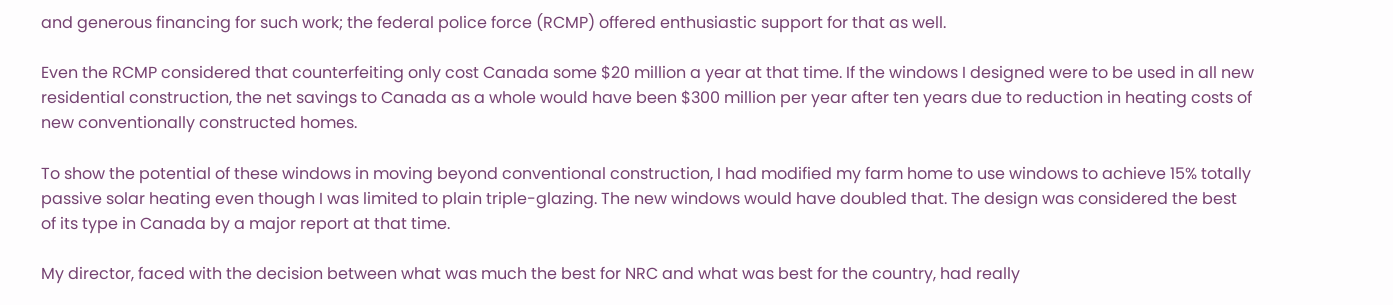and generous financing for such work; the federal police force (RCMP) offered enthusiastic support for that as well.

Even the RCMP considered that counterfeiting only cost Canada some $20 million a year at that time. If the windows I designed were to be used in all new residential construction, the net savings to Canada as a whole would have been $300 million per year after ten years due to reduction in heating costs of new conventionally constructed homes.

To show the potential of these windows in moving beyond conventional construction, I had modified my farm home to use windows to achieve 15% totally passive solar heating even though I was limited to plain triple-glazing. The new windows would have doubled that. The design was considered the best of its type in Canada by a major report at that time.

My director, faced with the decision between what was much the best for NRC and what was best for the country, had really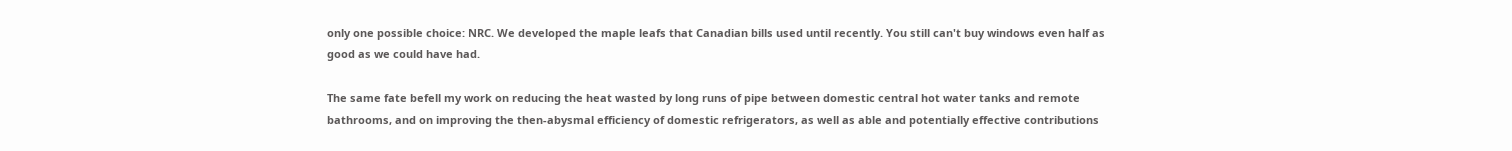only one possible choice: NRC. We developed the maple leafs that Canadian bills used until recently. You still can't buy windows even half as good as we could have had.

The same fate befell my work on reducing the heat wasted by long runs of pipe between domestic central hot water tanks and remote bathrooms, and on improving the then-abysmal efficiency of domestic refrigerators, as well as able and potentially effective contributions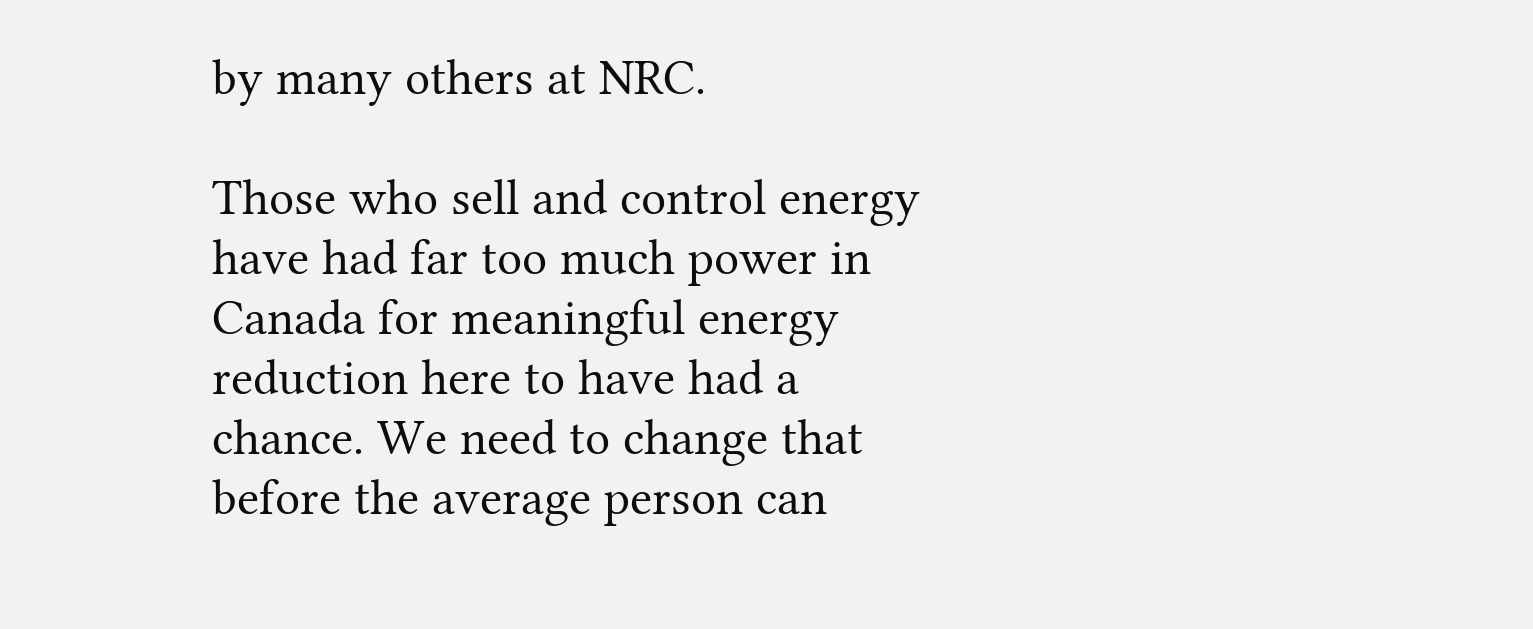by many others at NRC.

Those who sell and control energy have had far too much power in Canada for meaningful energy reduction here to have had a chance. We need to change that before the average person can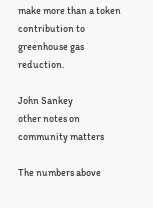make more than a token contribution to greenhouse gas reduction.

John Sankey
other notes on community matters

The numbers above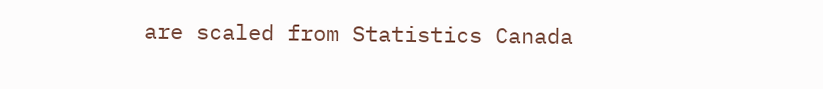are scaled from Statistics Canada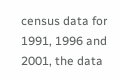census data for 1991, 1996 and 2001, the data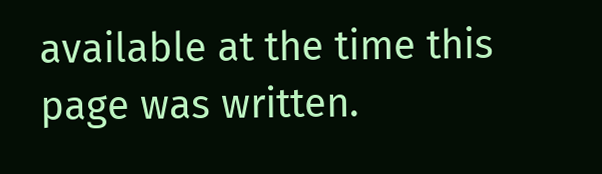available at the time this page was written.